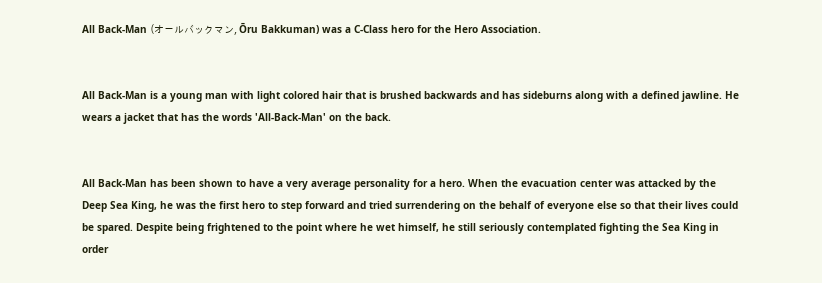All Back-Man (オールバックマン, Ōru Bakkuman) was a C-Class hero for the Hero Association.


All Back-Man is a young man with light colored hair that is brushed backwards and has sideburns along with a defined jawline. He wears a jacket that has the words 'All-Back-Man' on the back.


All Back-Man has been shown to have a very average personality for a hero. When the evacuation center was attacked by the Deep Sea King, he was the first hero to step forward and tried surrendering on the behalf of everyone else so that their lives could be spared. Despite being frightened to the point where he wet himself, he still seriously contemplated fighting the Sea King in order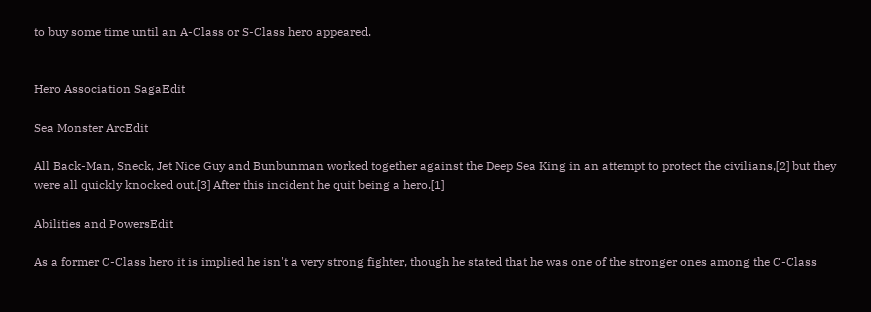to buy some time until an A-Class or S-Class hero appeared.


Hero Association SagaEdit

Sea Monster ArcEdit

All Back-Man, Sneck, Jet Nice Guy and Bunbunman worked together against the Deep Sea King in an attempt to protect the civilians,[2] but they were all quickly knocked out.[3] After this incident he quit being a hero.[1]

Abilities and PowersEdit

As a former C-Class hero it is implied he isn't a very strong fighter, though he stated that he was one of the stronger ones among the C-Class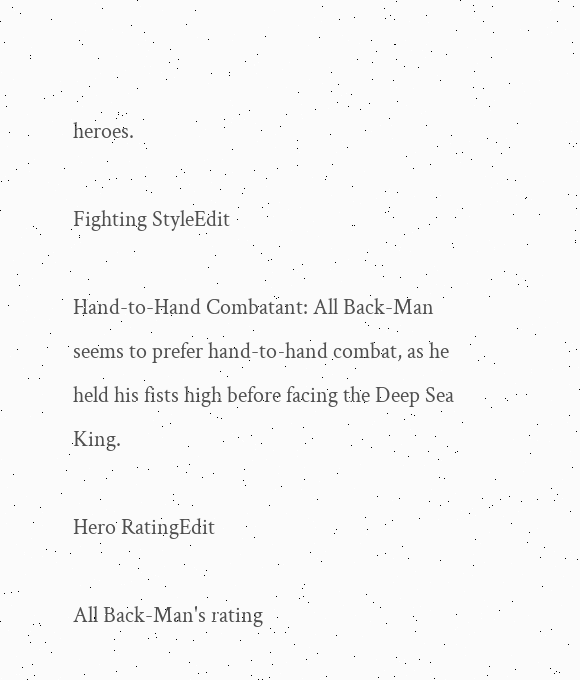heroes.

Fighting StyleEdit

Hand-to-Hand Combatant: All Back-Man seems to prefer hand-to-hand combat, as he held his fists high before facing the Deep Sea King.

Hero RatingEdit

All Back-Man's rating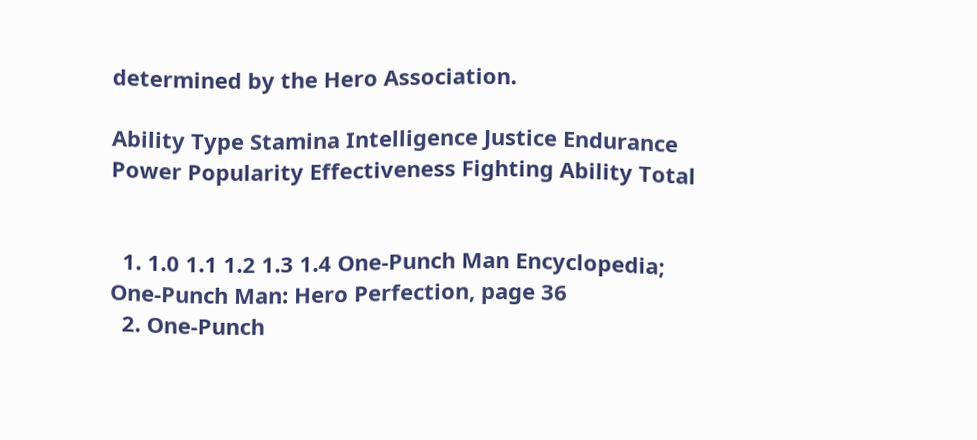determined by the Hero Association.

Ability Type Stamina Intelligence Justice Endurance Power Popularity Effectiveness Fighting Ability Total


  1. 1.0 1.1 1.2 1.3 1.4 One-Punch Man Encyclopedia; One-Punch Man: Hero Perfection, page 36
  2. One-Punch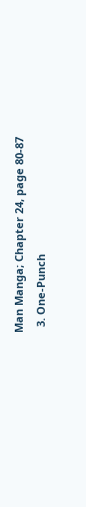Man Manga; Chapter 24, page 80-87
  3. One-Punch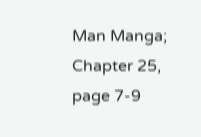Man Manga; Chapter 25, page 7-9